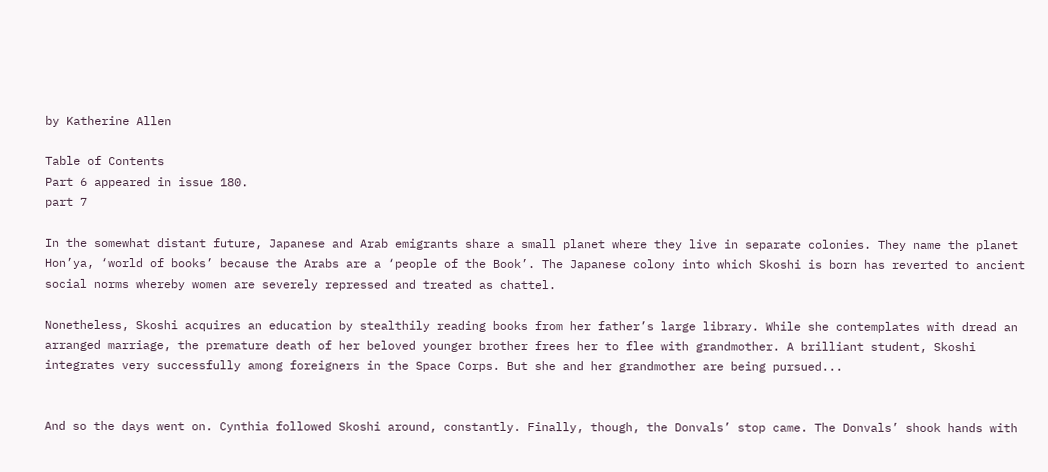by Katherine Allen

Table of Contents
Part 6 appeared in issue 180.
part 7

In the somewhat distant future, Japanese and Arab emigrants share a small planet where they live in separate colonies. They name the planet Hon’ya, ‘world of books’ because the Arabs are a ‘people of the Book’. The Japanese colony into which Skoshi is born has reverted to ancient social norms whereby women are severely repressed and treated as chattel.

Nonetheless, Skoshi acquires an education by stealthily reading books from her father’s large library. While she contemplates with dread an arranged marriage, the premature death of her beloved younger brother frees her to flee with grandmother. A brilliant student, Skoshi integrates very successfully among foreigners in the Space Corps. But she and her grandmother are being pursued...


And so the days went on. Cynthia followed Skoshi around, constantly. Finally, though, the Donvals’ stop came. The Donvals’ shook hands with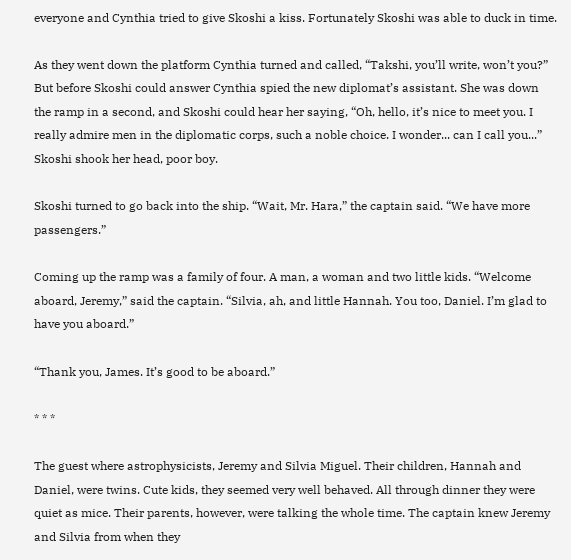everyone and Cynthia tried to give Skoshi a kiss. Fortunately Skoshi was able to duck in time.

As they went down the platform Cynthia turned and called, “Takshi, you’ll write, won’t you?” But before Skoshi could answer Cynthia spied the new diplomat’s assistant. She was down the ramp in a second, and Skoshi could hear her saying, “Oh, hello, it’s nice to meet you. I really admire men in the diplomatic corps, such a noble choice. I wonder... can I call you...” Skoshi shook her head, poor boy.

Skoshi turned to go back into the ship. “Wait, Mr. Hara,” the captain said. “We have more passengers.”

Coming up the ramp was a family of four. A man, a woman and two little kids. “Welcome aboard, Jeremy,” said the captain. “Silvia, ah, and little Hannah. You too, Daniel. I’m glad to have you aboard.”

“Thank you, James. It’s good to be aboard.”

* * *

The guest where astrophysicists, Jeremy and Silvia Miguel. Their children, Hannah and Daniel, were twins. Cute kids, they seemed very well behaved. All through dinner they were quiet as mice. Their parents, however, were talking the whole time. The captain knew Jeremy and Silvia from when they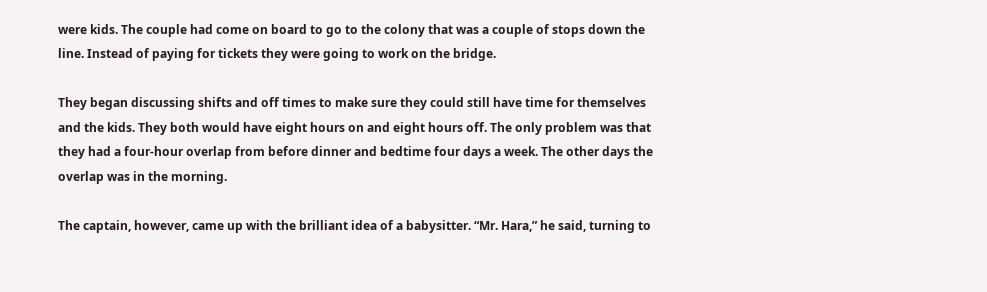were kids. The couple had come on board to go to the colony that was a couple of stops down the line. Instead of paying for tickets they were going to work on the bridge.

They began discussing shifts and off times to make sure they could still have time for themselves and the kids. They both would have eight hours on and eight hours off. The only problem was that they had a four-hour overlap from before dinner and bedtime four days a week. The other days the overlap was in the morning.

The captain, however, came up with the brilliant idea of a babysitter. “Mr. Hara,” he said, turning to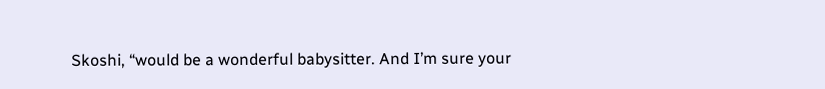Skoshi, “would be a wonderful babysitter. And I’m sure your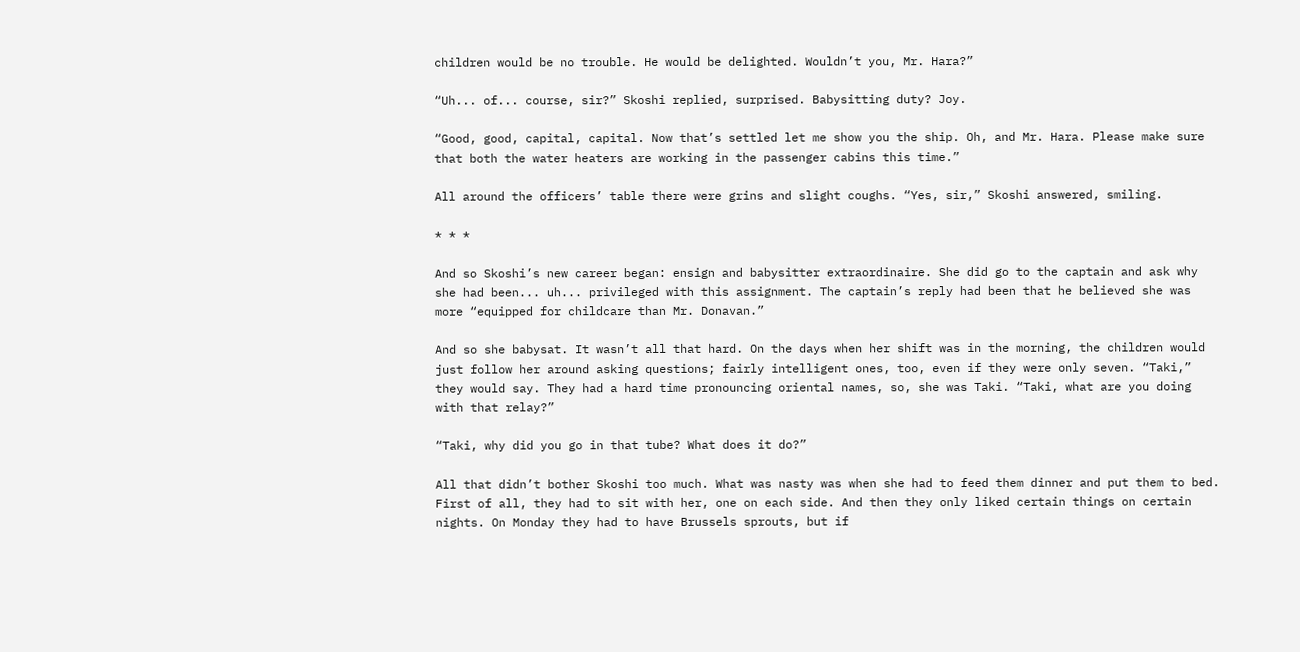children would be no trouble. He would be delighted. Wouldn’t you, Mr. Hara?”

“Uh... of... course, sir?” Skoshi replied, surprised. Babysitting duty? Joy.

“Good, good, capital, capital. Now that’s settled let me show you the ship. Oh, and Mr. Hara. Please make sure that both the water heaters are working in the passenger cabins this time.”

All around the officers’ table there were grins and slight coughs. “Yes, sir,” Skoshi answered, smiling.

* * *

And so Skoshi’s new career began: ensign and babysitter extraordinaire. She did go to the captain and ask why she had been... uh... privileged with this assignment. The captain’s reply had been that he believed she was more “equipped for childcare than Mr. Donavan.”

And so she babysat. It wasn’t all that hard. On the days when her shift was in the morning, the children would just follow her around asking questions; fairly intelligent ones, too, even if they were only seven. “Taki,” they would say. They had a hard time pronouncing oriental names, so, she was Taki. “Taki, what are you doing with that relay?”

“Taki, why did you go in that tube? What does it do?”

All that didn’t bother Skoshi too much. What was nasty was when she had to feed them dinner and put them to bed. First of all, they had to sit with her, one on each side. And then they only liked certain things on certain nights. On Monday they had to have Brussels sprouts, but if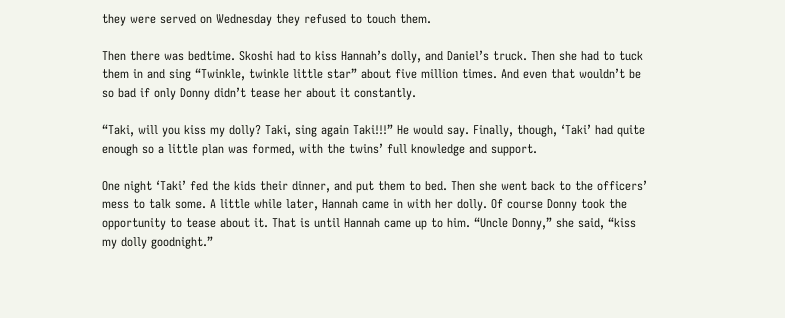they were served on Wednesday they refused to touch them.

Then there was bedtime. Skoshi had to kiss Hannah’s dolly, and Daniel’s truck. Then she had to tuck them in and sing “Twinkle, twinkle little star” about five million times. And even that wouldn’t be so bad if only Donny didn’t tease her about it constantly.

“Taki, will you kiss my dolly? Taki, sing again Taki!!!” He would say. Finally, though, ‘Taki’ had quite enough so a little plan was formed, with the twins’ full knowledge and support.

One night ‘Taki’ fed the kids their dinner, and put them to bed. Then she went back to the officers’ mess to talk some. A little while later, Hannah came in with her dolly. Of course Donny took the opportunity to tease about it. That is until Hannah came up to him. “Uncle Donny,” she said, “kiss my dolly goodnight.”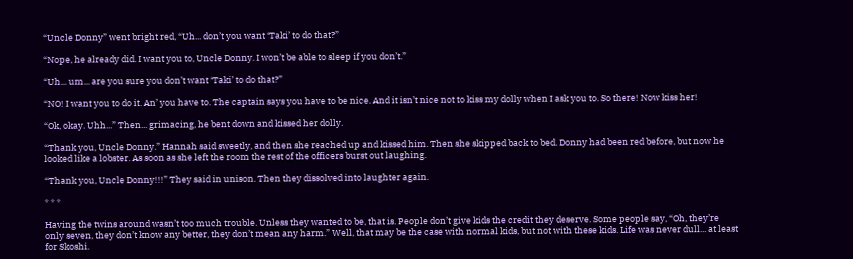“Uncle Donny” went bright red, “Uh... don’t you want ‘Taki’ to do that?”

“Nope, he already did. I want you to, Uncle Donny. I won’t be able to sleep if you don’t.”

“Uh... um... are you sure you don’t want ‘Taki’ to do that?”

“NO! I want you to do it. An’ you have to. The captain says you have to be nice. And it isn’t nice not to kiss my dolly when I ask you to. So there! Now kiss her!

“Ok, okay. Uhh...” Then... grimacing, he bent down and kissed her dolly.

“Thank you, Uncle Donny.” Hannah said sweetly, and then she reached up and kissed him. Then she skipped back to bed. Donny had been red before, but now he looked like a lobster. As soon as she left the room the rest of the officers burst out laughing.

“Thank you, Uncle Donny!!!” They said in unison. Then they dissolved into laughter again.

* * *

Having the twins around wasn’t too much trouble. Unless they wanted to be, that is. People don’t give kids the credit they deserve. Some people say, “Oh, they’re only seven, they don’t know any better, they don’t mean any harm.” Well, that may be the case with normal kids, but not with these kids. Life was never dull... at least for Skoshi.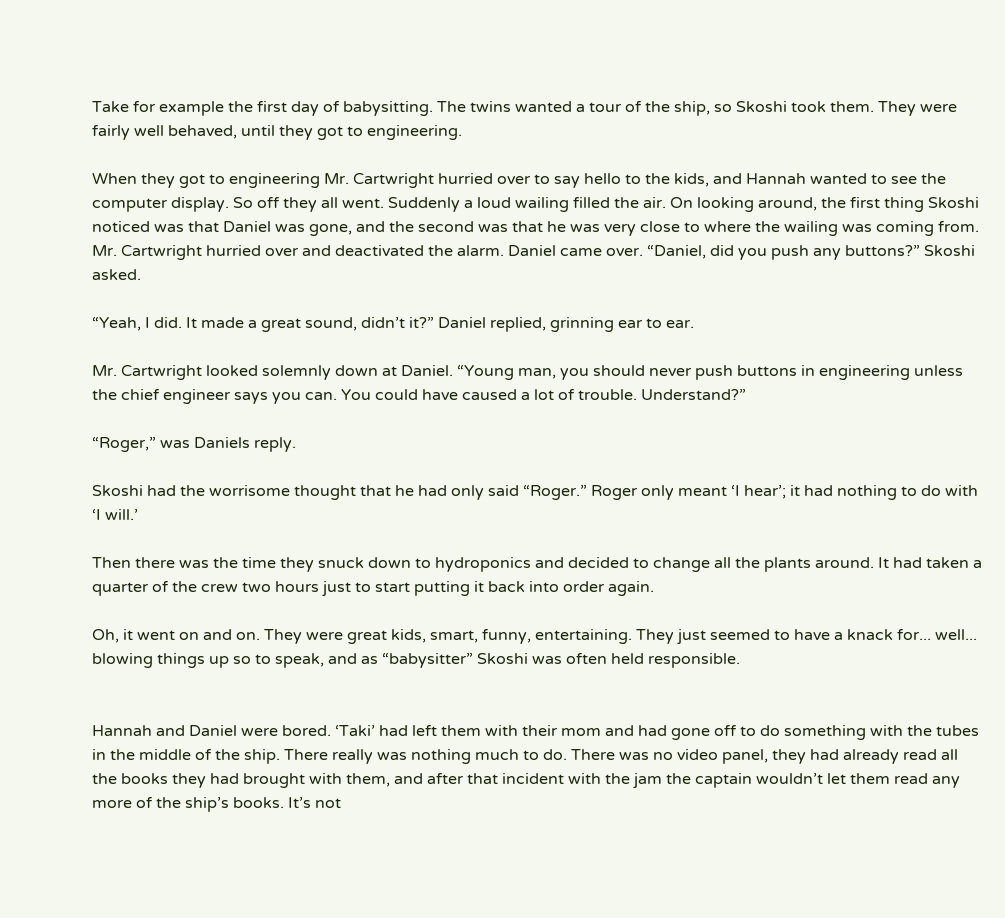Take for example the first day of babysitting. The twins wanted a tour of the ship, so Skoshi took them. They were fairly well behaved, until they got to engineering.

When they got to engineering Mr. Cartwright hurried over to say hello to the kids, and Hannah wanted to see the computer display. So off they all went. Suddenly a loud wailing filled the air. On looking around, the first thing Skoshi noticed was that Daniel was gone, and the second was that he was very close to where the wailing was coming from. Mr. Cartwright hurried over and deactivated the alarm. Daniel came over. “Daniel, did you push any buttons?” Skoshi asked.

“Yeah, I did. It made a great sound, didn’t it?” Daniel replied, grinning ear to ear.

Mr. Cartwright looked solemnly down at Daniel. “Young man, you should never push buttons in engineering unless the chief engineer says you can. You could have caused a lot of trouble. Understand?”

“Roger,” was Daniels reply.

Skoshi had the worrisome thought that he had only said “Roger.” Roger only meant ‘I hear’; it had nothing to do with ‘I will.’

Then there was the time they snuck down to hydroponics and decided to change all the plants around. It had taken a quarter of the crew two hours just to start putting it back into order again.

Oh, it went on and on. They were great kids, smart, funny, entertaining. They just seemed to have a knack for... well... blowing things up so to speak, and as “babysitter” Skoshi was often held responsible.


Hannah and Daniel were bored. ‘Taki’ had left them with their mom and had gone off to do something with the tubes in the middle of the ship. There really was nothing much to do. There was no video panel, they had already read all the books they had brought with them, and after that incident with the jam the captain wouldn’t let them read any more of the ship’s books. It’s not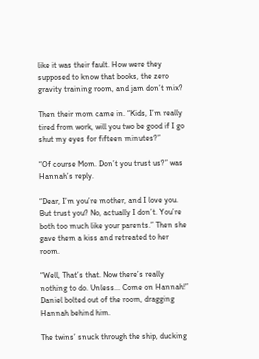like it was their fault. How were they supposed to know that books, the zero gravity training room, and jam don’t mix?

Then their mom came in. “Kids, I’m really tired from work, will you two be good if I go shut my eyes for fifteen minutes?”

“Of course Mom. Don’t you trust us?” was Hannah’s reply.

“Dear, I’m you’re mother, and I love you. But trust you? No, actually I don’t. You’re both too much like your parents.” Then she gave them a kiss and retreated to her room.

“Well, That’s that. Now there’s really nothing to do. Unless... Come on Hannah!” Daniel bolted out of the room, dragging Hannah behind him.

The twins’ snuck through the ship, ducking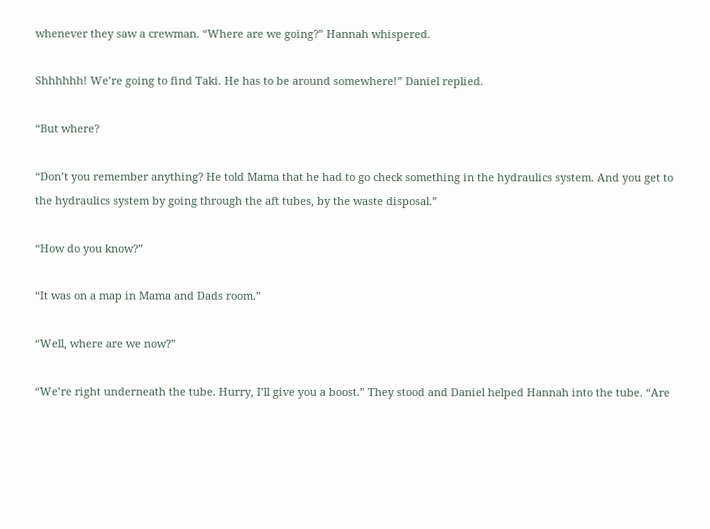whenever they saw a crewman. “Where are we going?” Hannah whispered.

Shhhhhh! We’re going to find Taki. He has to be around somewhere!” Daniel replied.

“But where?

“Don’t you remember anything? He told Mama that he had to go check something in the hydraulics system. And you get to the hydraulics system by going through the aft tubes, by the waste disposal.”

“How do you know?”

“It was on a map in Mama and Dads room.”

“Well, where are we now?”

“We’re right underneath the tube. Hurry, I’ll give you a boost.” They stood and Daniel helped Hannah into the tube. “Are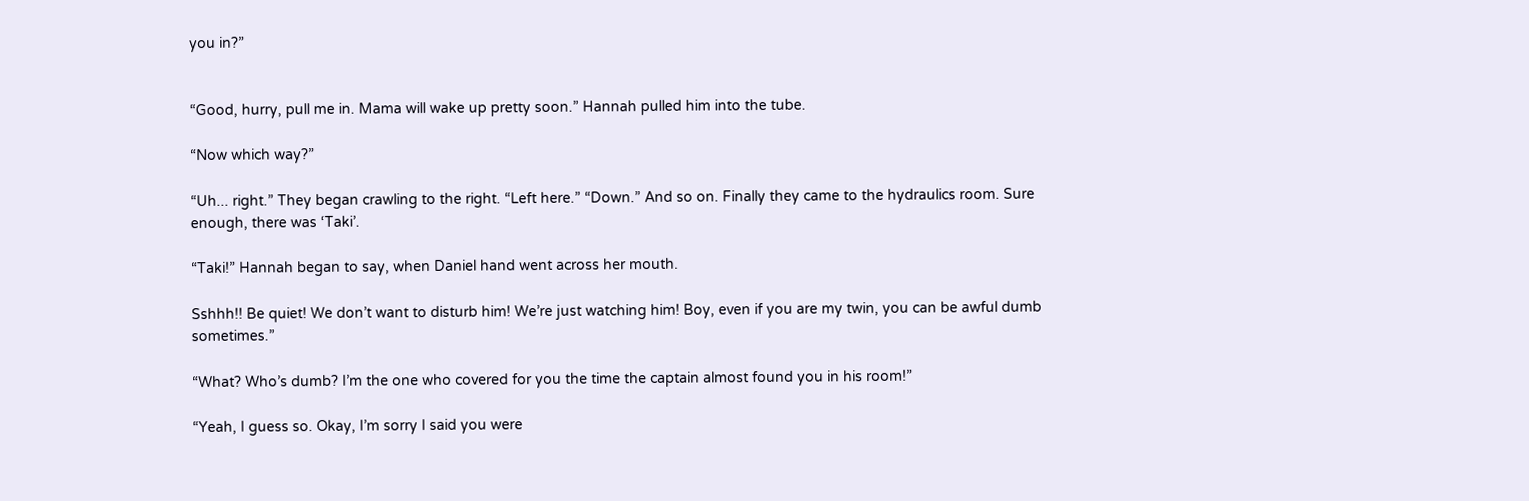you in?”


“Good, hurry, pull me in. Mama will wake up pretty soon.” Hannah pulled him into the tube.

“Now which way?”

“Uh... right.” They began crawling to the right. “Left here.” “Down.” And so on. Finally they came to the hydraulics room. Sure enough, there was ‘Taki’.

“Taki!” Hannah began to say, when Daniel hand went across her mouth.

Sshhh!! Be quiet! We don’t want to disturb him! We’re just watching him! Boy, even if you are my twin, you can be awful dumb sometimes.”

“What? Who’s dumb? I’m the one who covered for you the time the captain almost found you in his room!”

“Yeah, I guess so. Okay, I’m sorry I said you were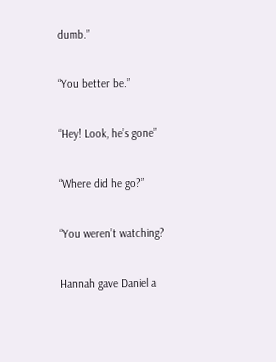dumb.”

“You better be.”

“Hey! Look, he’s gone”

“Where did he go?”

“You weren’t watching?

Hannah gave Daniel a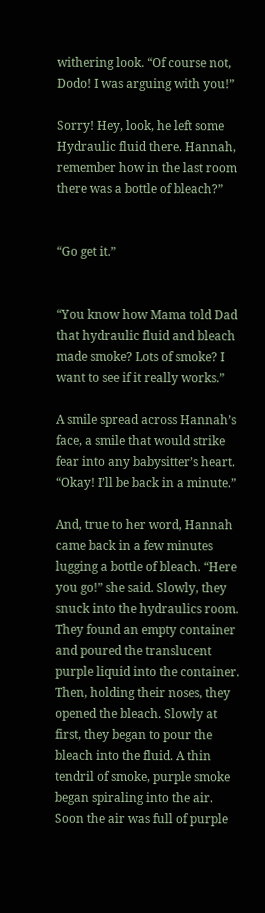withering look. “Of course not, Dodo! I was arguing with you!”

Sorry! Hey, look, he left some Hydraulic fluid there. Hannah, remember how in the last room there was a bottle of bleach?”


“Go get it.”


“You know how Mama told Dad that hydraulic fluid and bleach made smoke? Lots of smoke? I want to see if it really works.”

A smile spread across Hannah’s face, a smile that would strike fear into any babysitter’s heart. “Okay! I’ll be back in a minute.”

And, true to her word, Hannah came back in a few minutes lugging a bottle of bleach. “Here you go!” she said. Slowly, they snuck into the hydraulics room. They found an empty container and poured the translucent purple liquid into the container. Then, holding their noses, they opened the bleach. Slowly at first, they began to pour the bleach into the fluid. A thin tendril of smoke, purple smoke began spiraling into the air. Soon the air was full of purple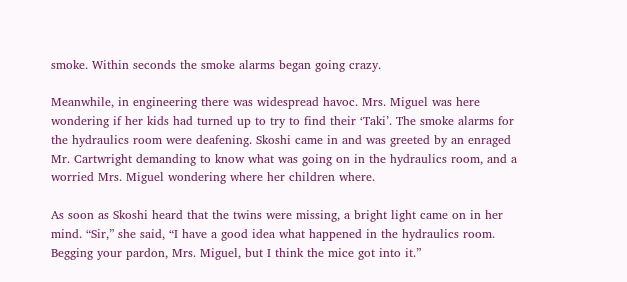smoke. Within seconds the smoke alarms began going crazy.

Meanwhile, in engineering there was widespread havoc. Mrs. Miguel was here wondering if her kids had turned up to try to find their ‘Taki’. The smoke alarms for the hydraulics room were deafening. Skoshi came in and was greeted by an enraged Mr. Cartwright demanding to know what was going on in the hydraulics room, and a worried Mrs. Miguel wondering where her children where.

As soon as Skoshi heard that the twins were missing, a bright light came on in her mind. “Sir,” she said, “I have a good idea what happened in the hydraulics room. Begging your pardon, Mrs. Miguel, but I think the mice got into it.”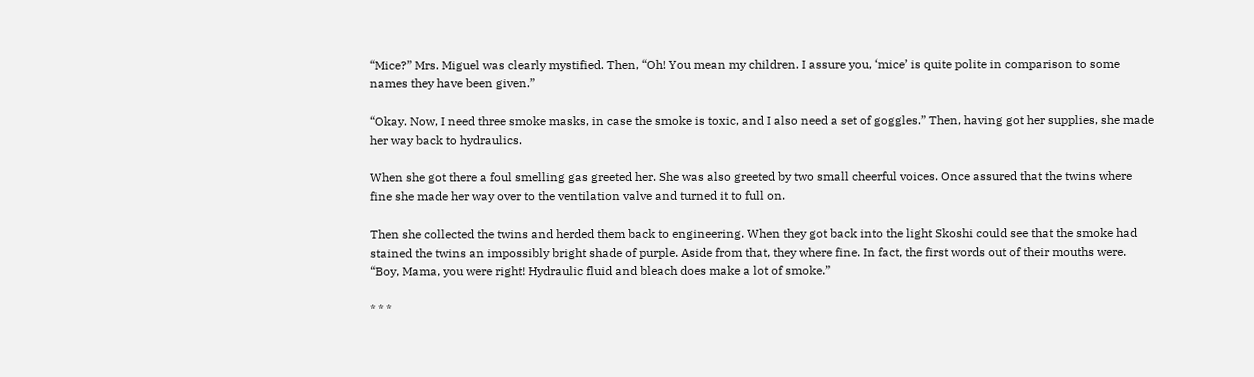“Mice?” Mrs. Miguel was clearly mystified. Then, “Oh! You mean my children. I assure you, ‘mice’ is quite polite in comparison to some names they have been given.”

“Okay. Now, I need three smoke masks, in case the smoke is toxic, and I also need a set of goggles.” Then, having got her supplies, she made her way back to hydraulics.

When she got there a foul smelling gas greeted her. She was also greeted by two small cheerful voices. Once assured that the twins where fine she made her way over to the ventilation valve and turned it to full on.

Then she collected the twins and herded them back to engineering. When they got back into the light Skoshi could see that the smoke had stained the twins an impossibly bright shade of purple. Aside from that, they where fine. In fact, the first words out of their mouths were. “Boy, Mama, you were right! Hydraulic fluid and bleach does make a lot of smoke.”

* * *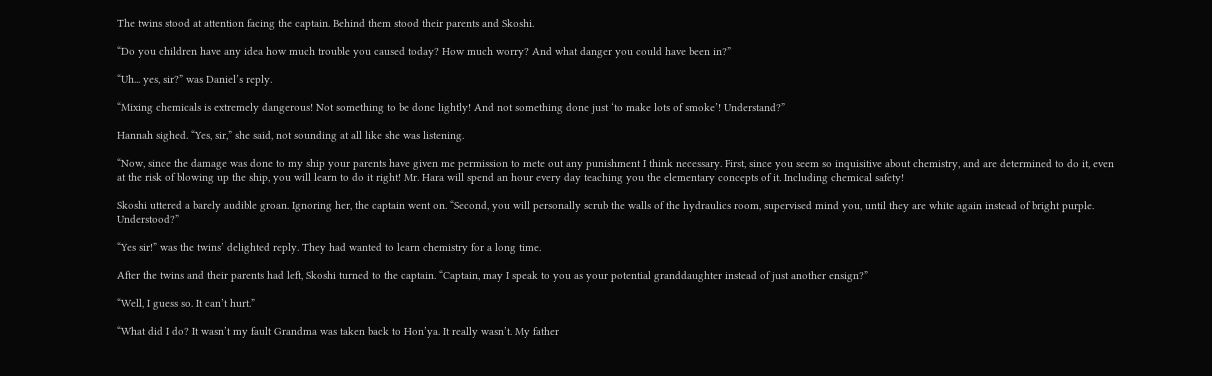The twins stood at attention facing the captain. Behind them stood their parents and Skoshi.

“Do you children have any idea how much trouble you caused today? How much worry? And what danger you could have been in?”

“Uh... yes, sir?” was Daniel’s reply.

“Mixing chemicals is extremely dangerous! Not something to be done lightly! And not something done just ‘to make lots of smoke’! Understand?”

Hannah sighed. “Yes, sir,” she said, not sounding at all like she was listening.

“Now, since the damage was done to my ship your parents have given me permission to mete out any punishment I think necessary. First, since you seem so inquisitive about chemistry, and are determined to do it, even at the risk of blowing up the ship, you will learn to do it right! Mr. Hara will spend an hour every day teaching you the elementary concepts of it. Including chemical safety!

Skoshi uttered a barely audible groan. Ignoring her, the captain went on. “Second, you will personally scrub the walls of the hydraulics room, supervised mind you, until they are white again instead of bright purple. Understood?”

“Yes sir!” was the twins’ delighted reply. They had wanted to learn chemistry for a long time.

After the twins and their parents had left, Skoshi turned to the captain. “Captain, may I speak to you as your potential granddaughter instead of just another ensign?”

“Well, I guess so. It can’t hurt.”

“What did I do? It wasn’t my fault Grandma was taken back to Hon’ya. It really wasn’t. My father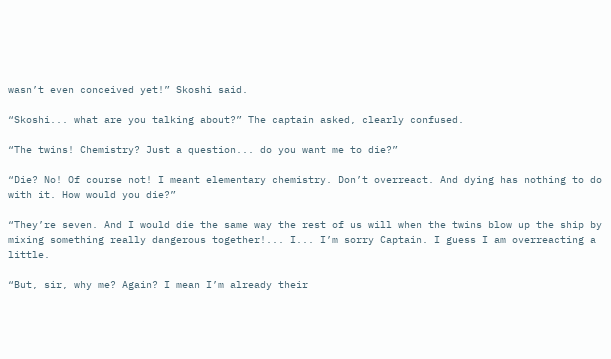wasn’t even conceived yet!” Skoshi said.

“Skoshi... what are you talking about?” The captain asked, clearly confused.

“The twins! Chemistry? Just a question... do you want me to die?”

“Die? No! Of course not! I meant elementary chemistry. Don’t overreact. And dying has nothing to do with it. How would you die?”

“They’re seven. And I would die the same way the rest of us will when the twins blow up the ship by mixing something really dangerous together!... I... I’m sorry Captain. I guess I am overreacting a little.

“But, sir, why me? Again? I mean I’m already their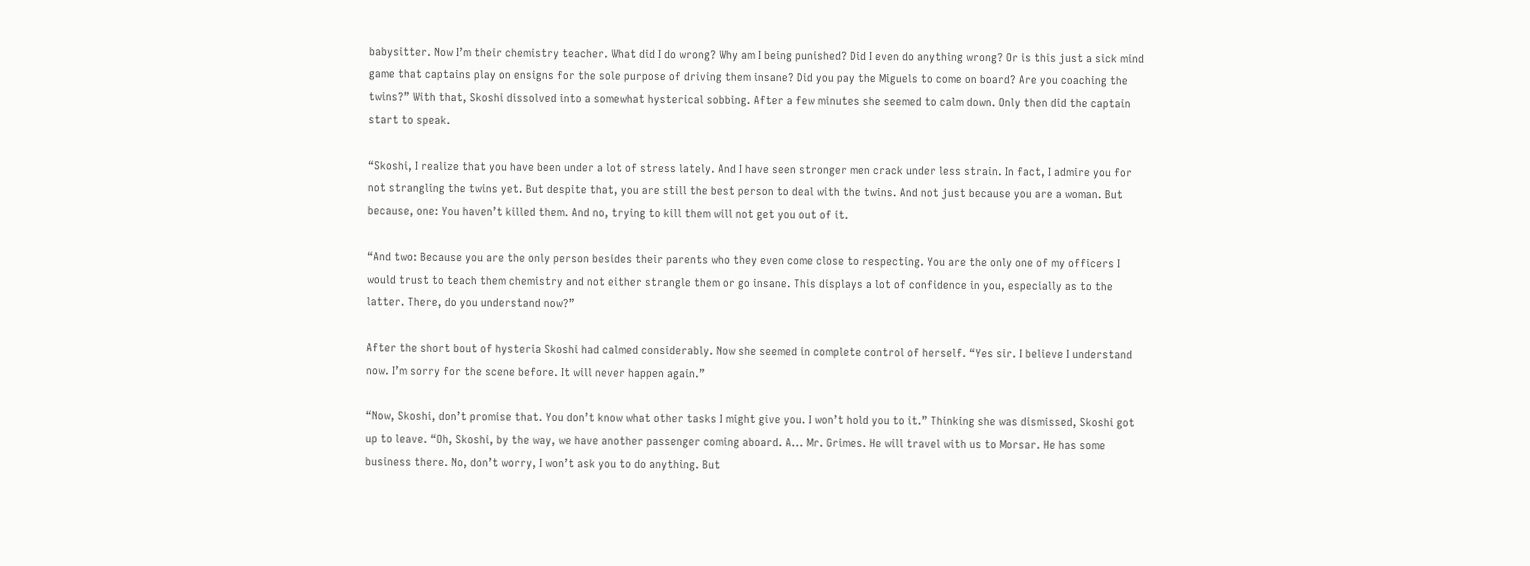babysitter. Now I’m their chemistry teacher. What did I do wrong? Why am I being punished? Did I even do anything wrong? Or is this just a sick mind game that captains play on ensigns for the sole purpose of driving them insane? Did you pay the Miguels to come on board? Are you coaching the twins?” With that, Skoshi dissolved into a somewhat hysterical sobbing. After a few minutes she seemed to calm down. Only then did the captain start to speak.

“Skoshi, I realize that you have been under a lot of stress lately. And I have seen stronger men crack under less strain. In fact, I admire you for not strangling the twins yet. But despite that, you are still the best person to deal with the twins. And not just because you are a woman. But because, one: You haven’t killed them. And no, trying to kill them will not get you out of it.

“And two: Because you are the only person besides their parents who they even come close to respecting. You are the only one of my officers I would trust to teach them chemistry and not either strangle them or go insane. This displays a lot of confidence in you, especially as to the latter. There, do you understand now?”

After the short bout of hysteria Skoshi had calmed considerably. Now she seemed in complete control of herself. “Yes sir. I believe I understand now. I’m sorry for the scene before. It will never happen again.”

“Now, Skoshi, don’t promise that. You don’t know what other tasks I might give you. I won’t hold you to it.” Thinking she was dismissed, Skoshi got up to leave. “Oh, Skoshi, by the way, we have another passenger coming aboard. A... Mr. Grimes. He will travel with us to Morsar. He has some business there. No, don’t worry, I won’t ask you to do anything. But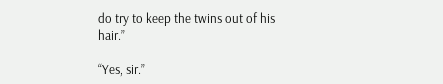do try to keep the twins out of his hair.”

“Yes, sir.”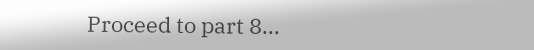Proceed to part 8...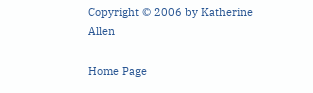Copyright © 2006 by Katherine Allen

Home Page